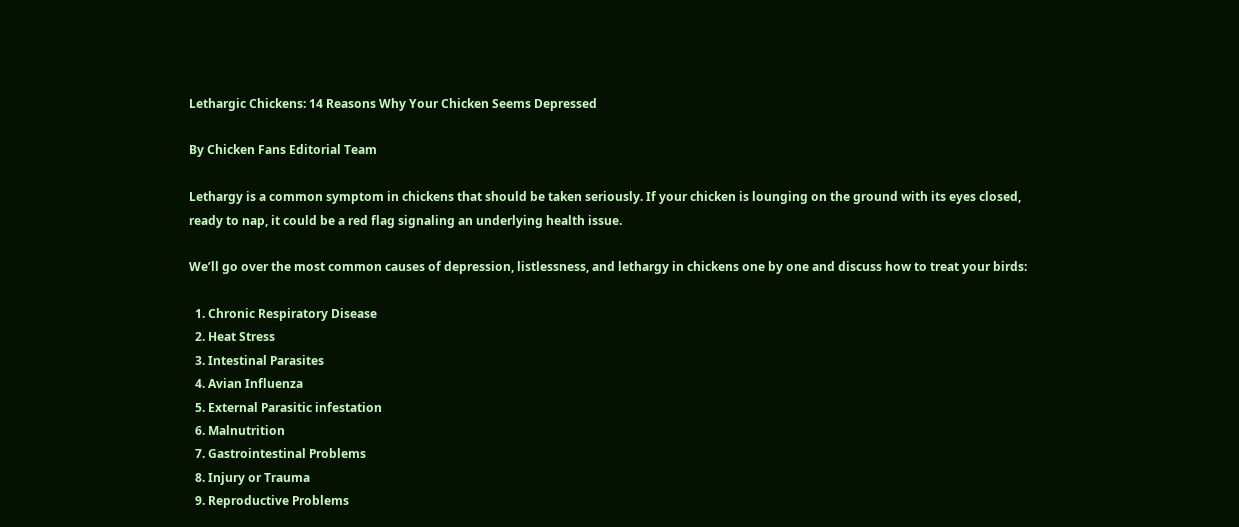Lethargic Chickens: 14 Reasons Why Your Chicken Seems Depressed

By Chicken Fans Editorial Team

Lethargy is a common symptom in chickens that should be taken seriously. If your chicken is lounging on the ground with its eyes closed, ready to nap, it could be a red flag signaling an underlying health issue.

We’ll go over the most common causes of depression, listlessness, and lethargy in chickens one by one and discuss how to treat your birds:

  1. Chronic Respiratory Disease
  2. Heat Stress
  3. Intestinal Parasites
  4. Avian Influenza
  5. External Parasitic infestation
  6. Malnutrition
  7. Gastrointestinal Problems
  8. Injury or Trauma
  9. Reproductive Problems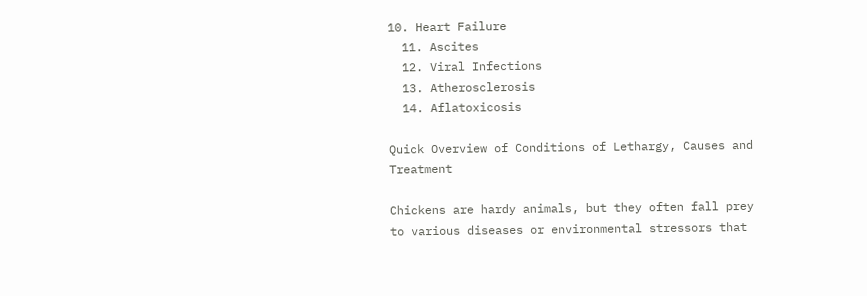10. Heart Failure
  11. Ascites
  12. Viral Infections
  13. Atherosclerosis
  14. Aflatoxicosis

Quick Overview of Conditions of Lethargy, Causes and Treatment

Chickens are hardy animals, but they often fall prey to various diseases or environmental stressors that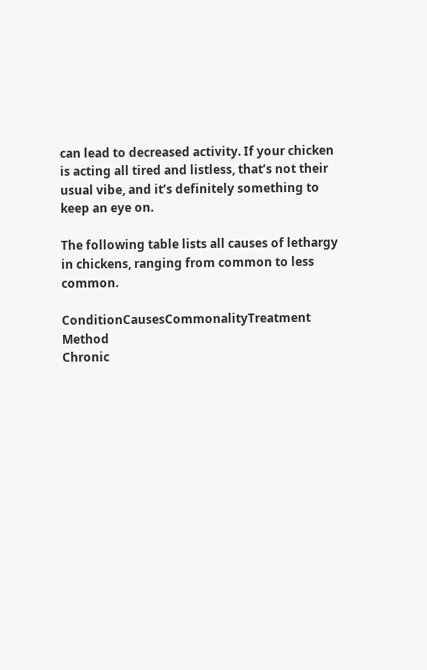can lead to decreased activity. If your chicken is acting all tired and listless, that’s not their usual vibe, and it’s definitely something to keep an eye on.

The following table lists all causes of lethargy in chickens, ranging from common to less common.

ConditionCausesCommonalityTreatment Method
Chronic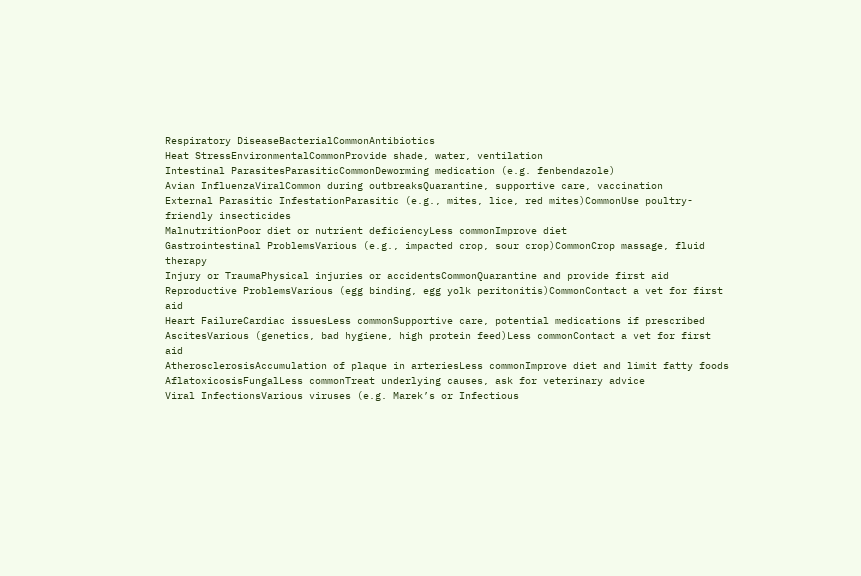Respiratory DiseaseBacterialCommonAntibiotics
Heat StressEnvironmentalCommonProvide shade, water, ventilation
Intestinal ParasitesParasiticCommonDeworming medication (e.g. fenbendazole)
Avian InfluenzaViralCommon during outbreaksQuarantine, supportive care, vaccination
External Parasitic InfestationParasitic (e.g., mites, lice, red mites)CommonUse poultry-friendly insecticides
MalnutritionPoor diet or nutrient deficiencyLess commonImprove diet
Gastrointestinal ProblemsVarious (e.g., impacted crop, sour crop)CommonCrop massage, fluid therapy
Injury or TraumaPhysical injuries or accidentsCommonQuarantine and provide first aid
Reproductive ProblemsVarious (egg binding, egg yolk peritonitis)CommonContact a vet for first aid
Heart FailureCardiac issuesLess commonSupportive care, potential medications if prescribed
AscitesVarious (genetics, bad hygiene, high protein feed)Less commonContact a vet for first aid
AtherosclerosisAccumulation of plaque in arteriesLess commonImprove diet and limit fatty foods
AflatoxicosisFungalLess commonTreat underlying causes, ask for veterinary advice
Viral InfectionsVarious viruses (e.g. Marek’s or Infectious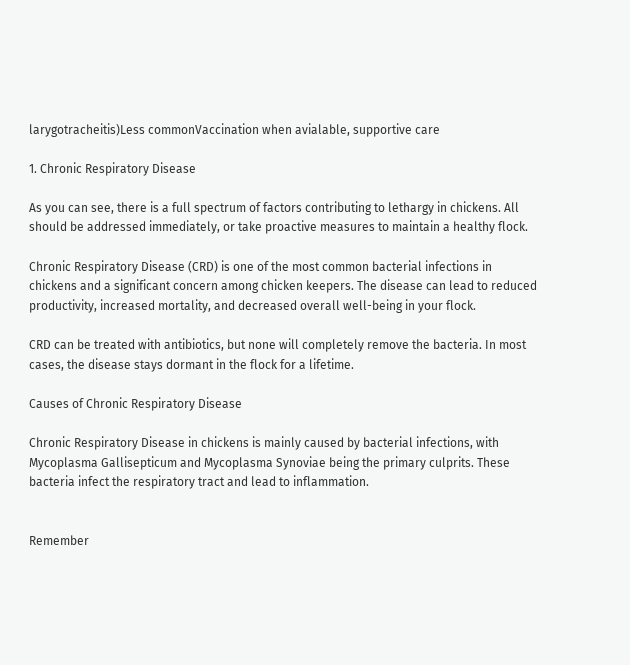larygotracheitis)Less commonVaccination when avialable, supportive care

1. Chronic Respiratory Disease

As you can see, there is a full spectrum of factors contributing to lethargy in chickens. All should be addressed immediately, or take proactive measures to maintain a healthy flock.

Chronic Respiratory Disease (CRD) is one of the most common bacterial infections in chickens and a significant concern among chicken keepers. The disease can lead to reduced productivity, increased mortality, and decreased overall well-being in your flock.

CRD can be treated with antibiotics, but none will completely remove the bacteria. In most cases, the disease stays dormant in the flock for a lifetime.

Causes of Chronic Respiratory Disease

Chronic Respiratory Disease in chickens is mainly caused by bacterial infections, with Mycoplasma Gallisepticum and Mycoplasma Synoviae being the primary culprits. These bacteria infect the respiratory tract and lead to inflammation.


Remember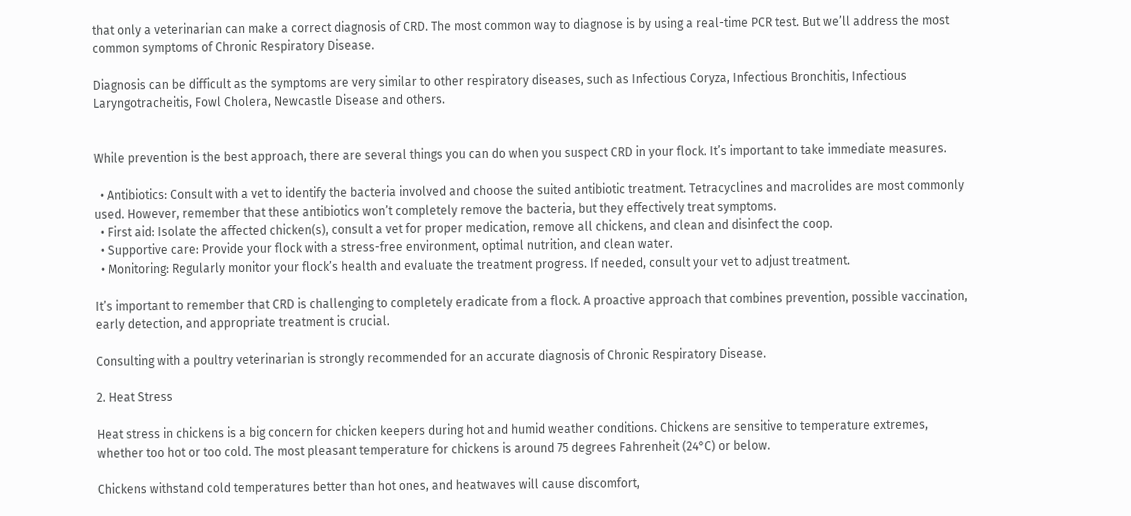that only a veterinarian can make a correct diagnosis of CRD. The most common way to diagnose is by using a real-time PCR test. But we’ll address the most common symptoms of Chronic Respiratory Disease.

Diagnosis can be difficult as the symptoms are very similar to other respiratory diseases, such as Infectious Coryza, Infectious Bronchitis, Infectious Laryngotracheitis, Fowl Cholera, Newcastle Disease and others.


While prevention is the best approach, there are several things you can do when you suspect CRD in your flock. It’s important to take immediate measures.

  • Antibiotics: Consult with a vet to identify the bacteria involved and choose the suited antibiotic treatment. Tetracyclines and macrolides are most commonly used. However, remember that these antibiotics won’t completely remove the bacteria, but they effectively treat symptoms.
  • First aid: Isolate the affected chicken(s), consult a vet for proper medication, remove all chickens, and clean and disinfect the coop.
  • Supportive care: Provide your flock with a stress-free environment, optimal nutrition, and clean water.
  • Monitoring: Regularly monitor your flock’s health and evaluate the treatment progress. If needed, consult your vet to adjust treatment.

It’s important to remember that CRD is challenging to completely eradicate from a flock. A proactive approach that combines prevention, possible vaccination, early detection, and appropriate treatment is crucial.

Consulting with a poultry veterinarian is strongly recommended for an accurate diagnosis of Chronic Respiratory Disease.

2. Heat Stress

Heat stress in chickens is a big concern for chicken keepers during hot and humid weather conditions. Chickens are sensitive to temperature extremes, whether too hot or too cold. The most pleasant temperature for chickens is around 75 degrees Fahrenheit (24°C) or below.

Chickens withstand cold temperatures better than hot ones, and heatwaves will cause discomfort,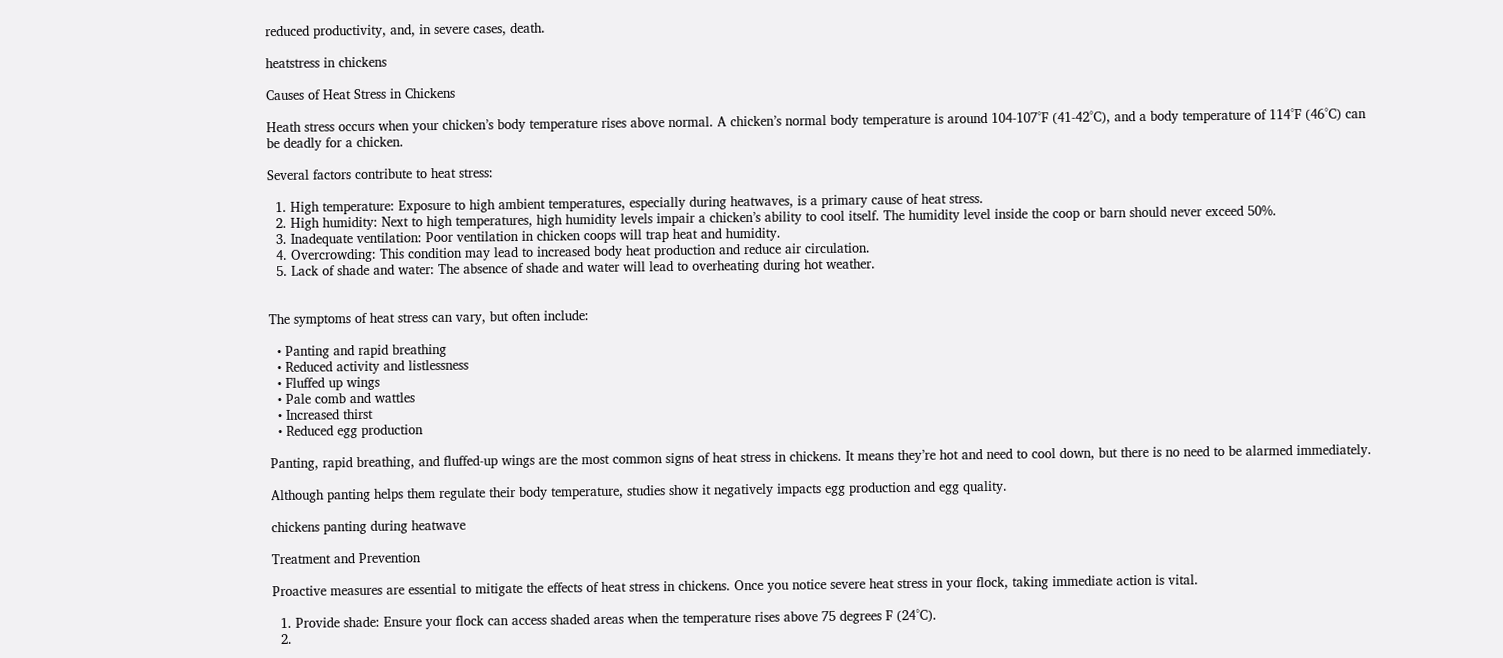reduced productivity, and, in severe cases, death.

heatstress in chickens

Causes of Heat Stress in Chickens

Heath stress occurs when your chicken’s body temperature rises above normal. A chicken’s normal body temperature is around 104-107°F (41-42°C), and a body temperature of 114°F (46°C) can be deadly for a chicken.

Several factors contribute to heat stress:

  1. High temperature: Exposure to high ambient temperatures, especially during heatwaves, is a primary cause of heat stress.
  2. High humidity: Next to high temperatures, high humidity levels impair a chicken’s ability to cool itself. The humidity level inside the coop or barn should never exceed 50%.
  3. Inadequate ventilation: Poor ventilation in chicken coops will trap heat and humidity.
  4. Overcrowding: This condition may lead to increased body heat production and reduce air circulation.
  5. Lack of shade and water: The absence of shade and water will lead to overheating during hot weather.


The symptoms of heat stress can vary, but often include:

  • Panting and rapid breathing
  • Reduced activity and listlessness
  • Fluffed up wings
  • Pale comb and wattles
  • Increased thirst
  • Reduced egg production

Panting, rapid breathing, and fluffed-up wings are the most common signs of heat stress in chickens. It means they’re hot and need to cool down, but there is no need to be alarmed immediately.

Although panting helps them regulate their body temperature, studies show it negatively impacts egg production and egg quality.

chickens panting during heatwave

Treatment and Prevention

Proactive measures are essential to mitigate the effects of heat stress in chickens. Once you notice severe heat stress in your flock, taking immediate action is vital.

  1. Provide shade: Ensure your flock can access shaded areas when the temperature rises above 75 degrees F (24°C).
  2.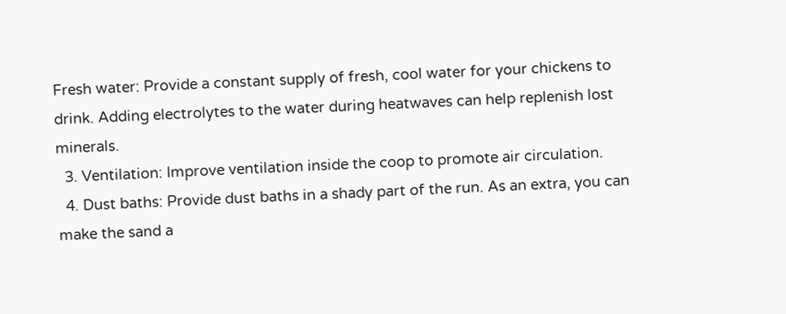Fresh water: Provide a constant supply of fresh, cool water for your chickens to drink. Adding electrolytes to the water during heatwaves can help replenish lost minerals.
  3. Ventilation: Improve ventilation inside the coop to promote air circulation.
  4. Dust baths: Provide dust baths in a shady part of the run. As an extra, you can make the sand a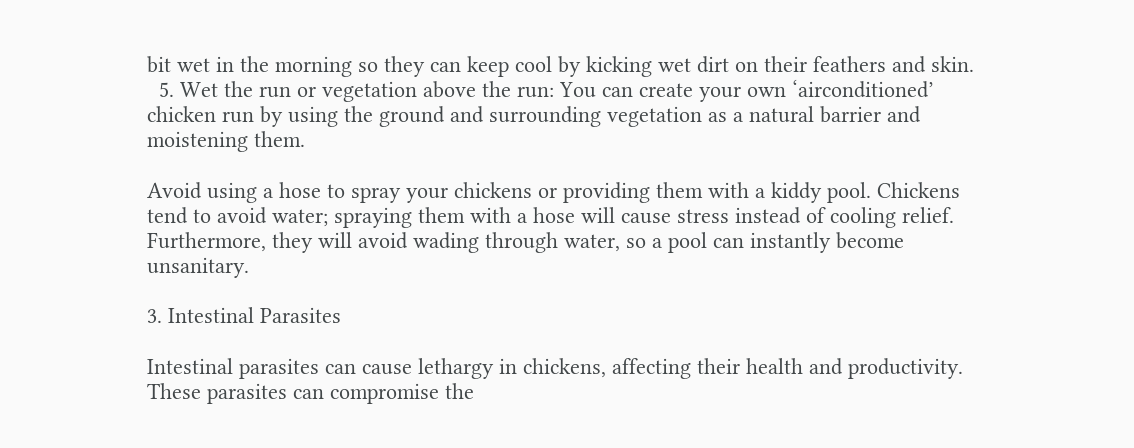bit wet in the morning so they can keep cool by kicking wet dirt on their feathers and skin.
  5. Wet the run or vegetation above the run: You can create your own ‘airconditioned’ chicken run by using the ground and surrounding vegetation as a natural barrier and moistening them.

Avoid using a hose to spray your chickens or providing them with a kiddy pool. Chickens tend to avoid water; spraying them with a hose will cause stress instead of cooling relief. Furthermore, they will avoid wading through water, so a pool can instantly become unsanitary.

3. Intestinal Parasites

Intestinal parasites can cause lethargy in chickens, affecting their health and productivity. These parasites can compromise the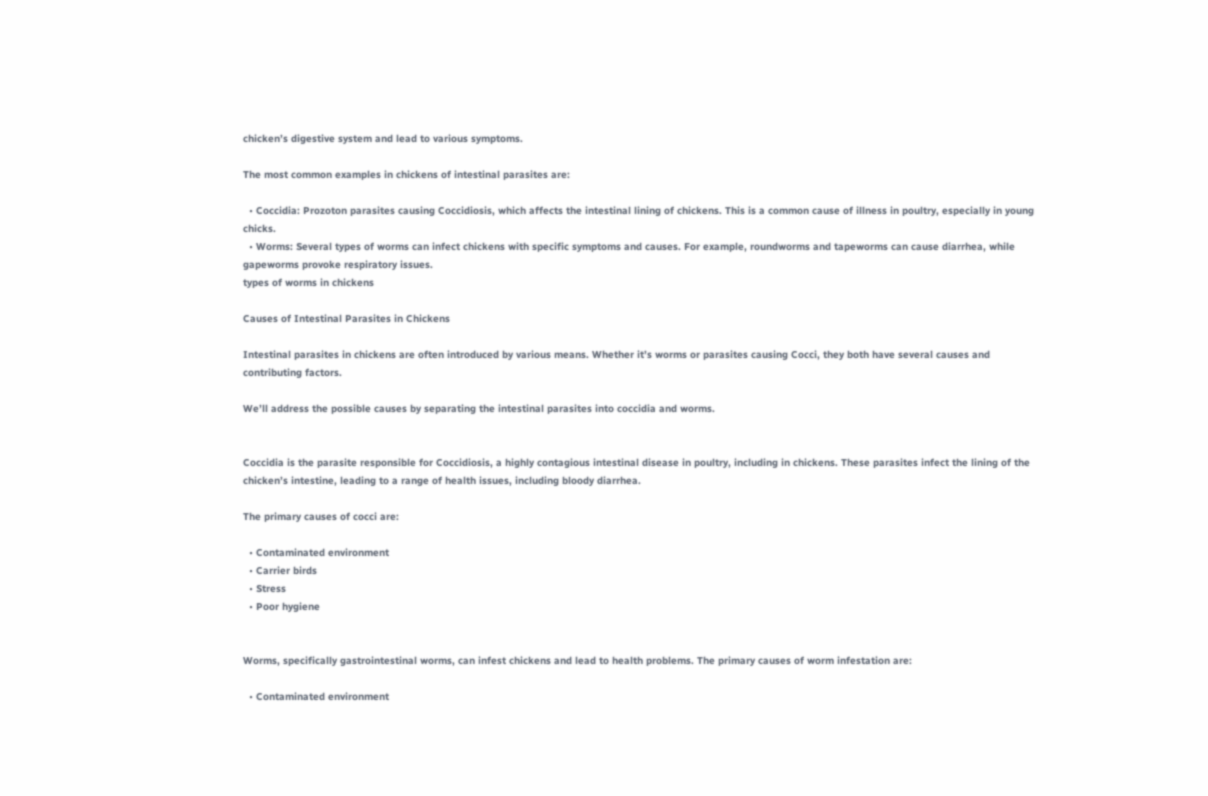chicken’s digestive system and lead to various symptoms.

The most common examples in chickens of intestinal parasites are:

  • Coccidia: Prozoton parasites causing Coccidiosis, which affects the intestinal lining of chickens. This is a common cause of illness in poultry, especially in young chicks.
  • Worms: Several types of worms can infect chickens with specific symptoms and causes. For example, roundworms and tapeworms can cause diarrhea, while gapeworms provoke respiratory issues.
types of worms in chickens

Causes of Intestinal Parasites in Chickens

Intestinal parasites in chickens are often introduced by various means. Whether it’s worms or parasites causing Cocci, they both have several causes and contributing factors.

We’ll address the possible causes by separating the intestinal parasites into coccidia and worms.


Coccidia is the parasite responsible for Coccidiosis, a highly contagious intestinal disease in poultry, including in chickens. These parasites infect the lining of the chicken’s intestine, leading to a range of health issues, including bloody diarrhea.

The primary causes of cocci are:

  • Contaminated environment
  • Carrier birds
  • Stress
  • Poor hygiene


Worms, specifically gastrointestinal worms, can infest chickens and lead to health problems. The primary causes of worm infestation are:

  • Contaminated environment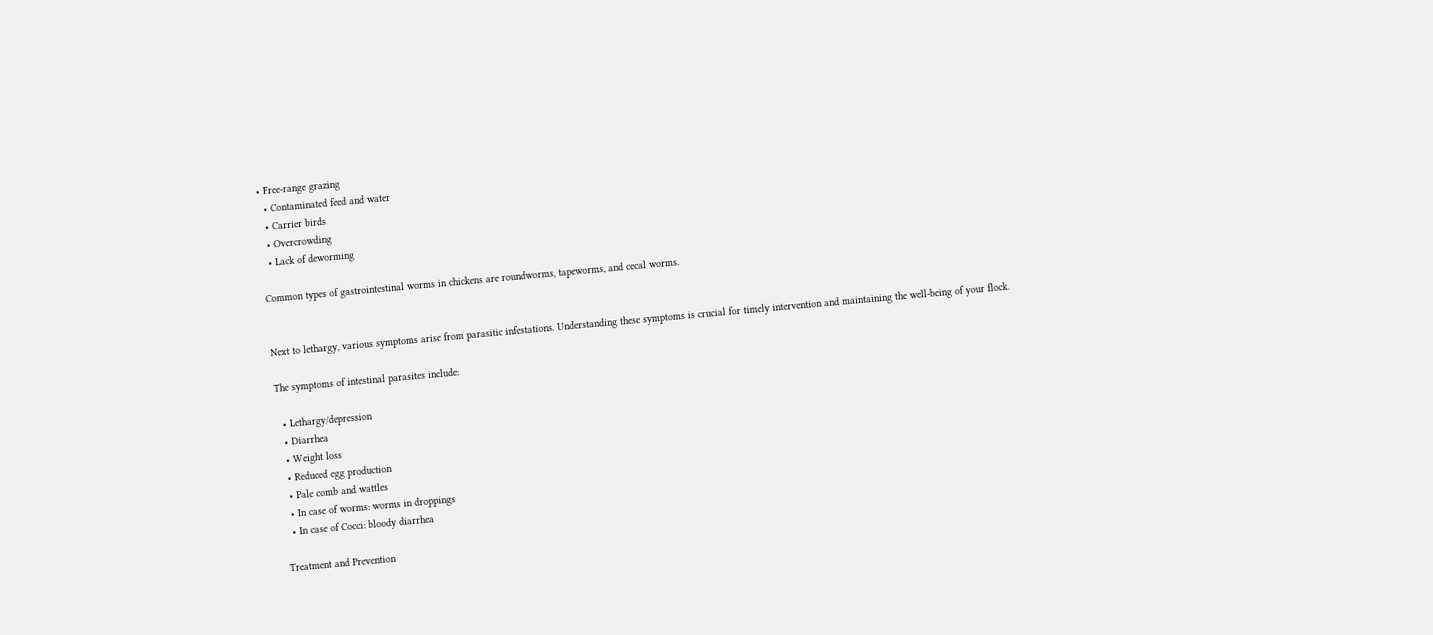• Free-range grazing
  • Contaminated feed and water
  • Carrier birds
  • Overcrowding
  • Lack of deworming

Common types of gastrointestinal worms in chickens are roundworms, tapeworms, and cecal worms.


Next to lethargy, various symptoms arise from parasitic infestations. Understanding these symptoms is crucial for timely intervention and maintaining the well-being of your flock.

The symptoms of intestinal parasites include:

  • Lethargy/depression
  • Diarrhea
  • Weight loss
  • Reduced egg production
  • Pale comb and wattles
  • In case of worms: worms in droppings
  • In case of Cocci: bloody diarrhea

Treatment and Prevention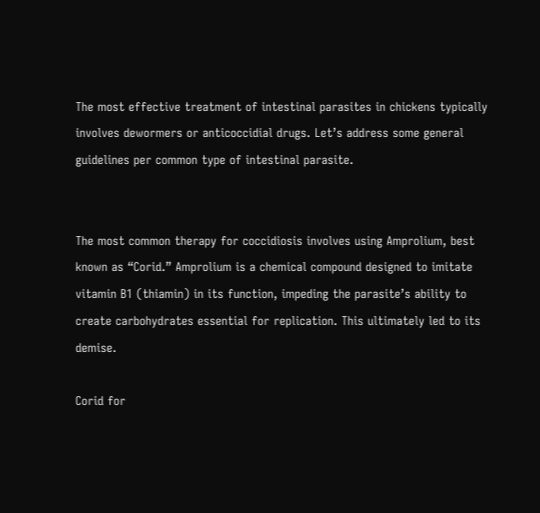The most effective treatment of intestinal parasites in chickens typically involves dewormers or anticoccidial drugs. Let’s address some general guidelines per common type of intestinal parasite.


The most common therapy for coccidiosis involves using Amprolium, best known as “Corid.” Amprolium is a chemical compound designed to imitate vitamin B1 (thiamin) in its function, impeding the parasite’s ability to create carbohydrates essential for replication. This ultimately led to its demise.

Corid for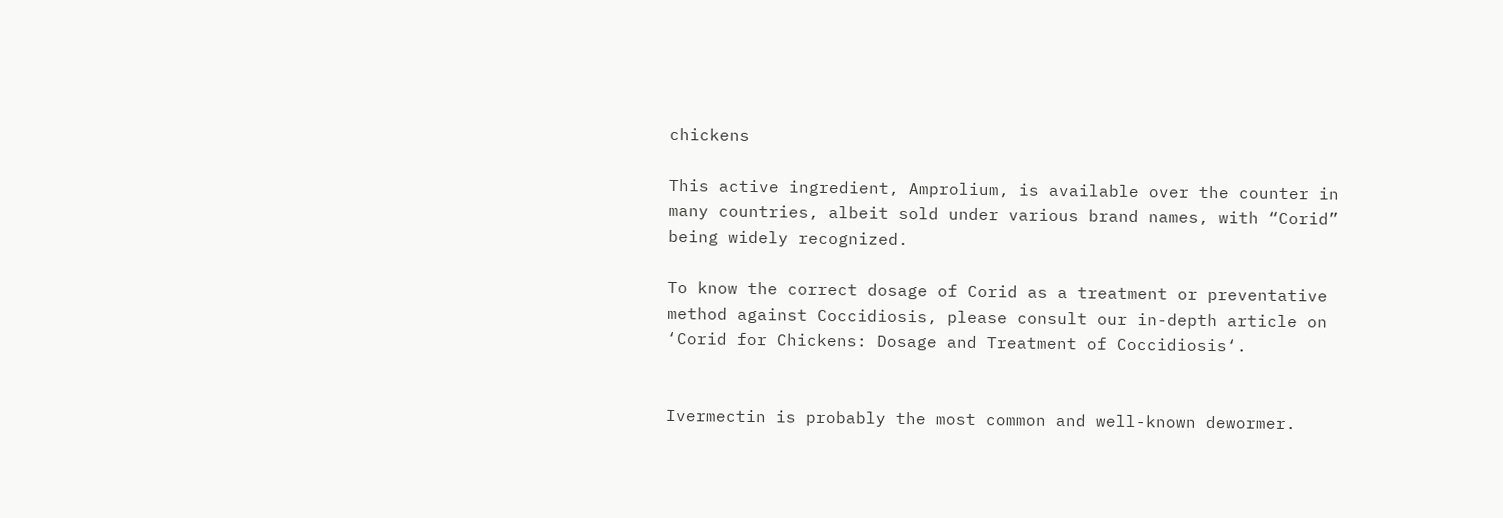chickens

This active ingredient, Amprolium, is available over the counter in many countries, albeit sold under various brand names, with “Corid” being widely recognized.

To know the correct dosage of Corid as a treatment or preventative method against Coccidiosis, please consult our in-depth article on ‘Corid for Chickens: Dosage and Treatment of Coccidiosis‘.


Ivermectin is probably the most common and well-known dewormer.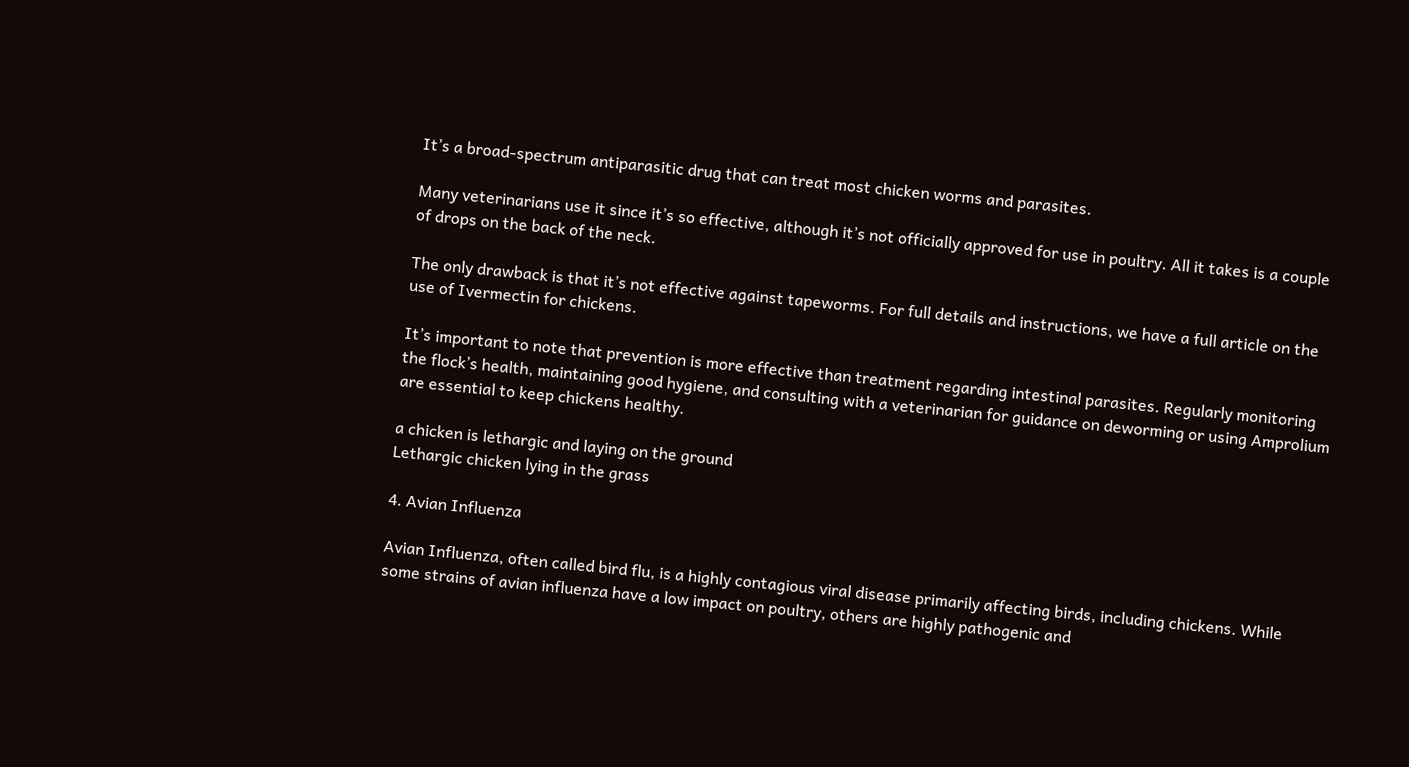It’s a broad-spectrum antiparasitic drug that can treat most chicken worms and parasites.

Many veterinarians use it since it’s so effective, although it’s not officially approved for use in poultry. All it takes is a couple of drops on the back of the neck.

The only drawback is that it’s not effective against tapeworms. For full details and instructions, we have a full article on the use of Ivermectin for chickens.

It’s important to note that prevention is more effective than treatment regarding intestinal parasites. Regularly monitoring the flock’s health, maintaining good hygiene, and consulting with a veterinarian for guidance on deworming or using Amprolium are essential to keep chickens healthy.

a chicken is lethargic and laying on the ground
Lethargic chicken lying in the grass

4. Avian Influenza

Avian Influenza, often called bird flu, is a highly contagious viral disease primarily affecting birds, including chickens. While some strains of avian influenza have a low impact on poultry, others are highly pathogenic and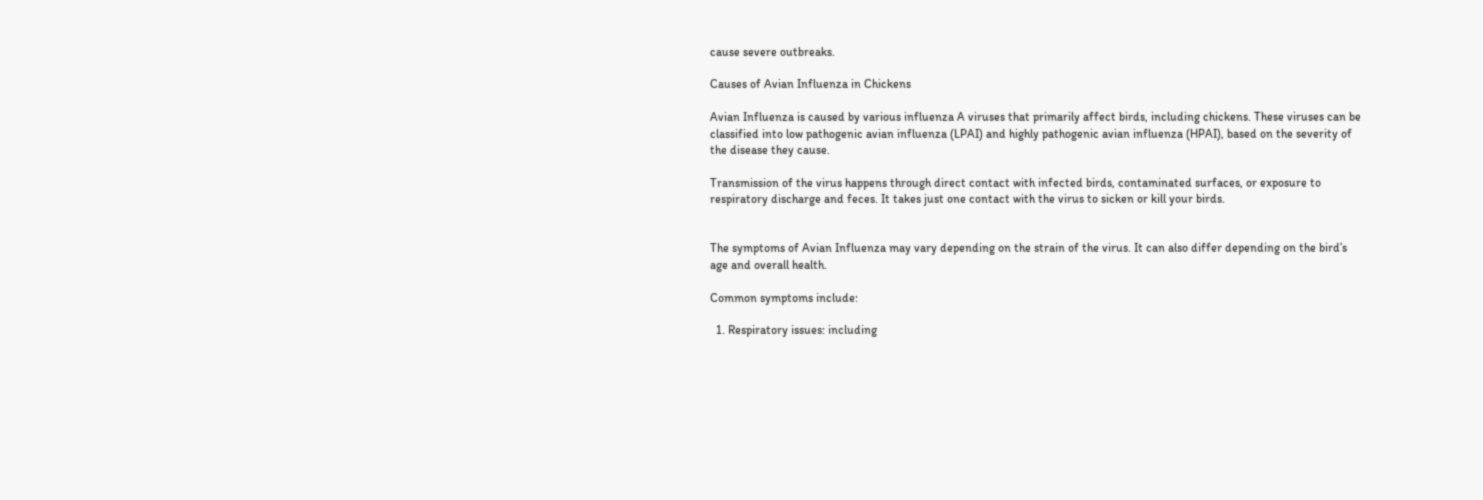cause severe outbreaks.

Causes of Avian Influenza in Chickens

Avian Influenza is caused by various influenza A viruses that primarily affect birds, including chickens. These viruses can be classified into low pathogenic avian influenza (LPAI) and highly pathogenic avian influenza (HPAI), based on the severity of the disease they cause.

Transmission of the virus happens through direct contact with infected birds, contaminated surfaces, or exposure to respiratory discharge and feces. It takes just one contact with the virus to sicken or kill your birds.


The symptoms of Avian Influenza may vary depending on the strain of the virus. It can also differ depending on the bird’s age and overall health.

Common symptoms include:

  1. Respiratory issues: including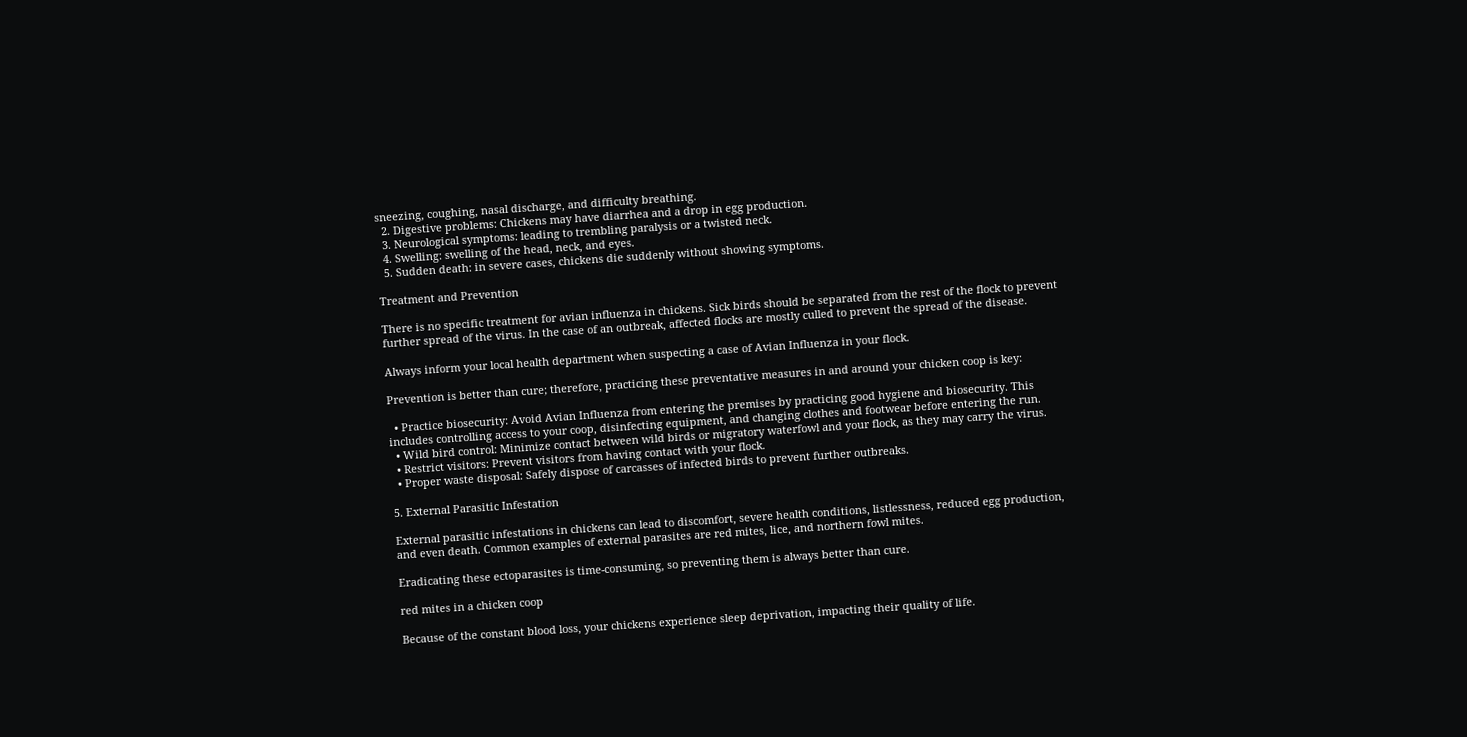sneezing, coughing, nasal discharge, and difficulty breathing.
  2. Digestive problems: Chickens may have diarrhea and a drop in egg production.
  3. Neurological symptoms: leading to trembling paralysis or a twisted neck.
  4. Swelling: swelling of the head, neck, and eyes.
  5. Sudden death: in severe cases, chickens die suddenly without showing symptoms.

Treatment and Prevention

There is no specific treatment for avian influenza in chickens. Sick birds should be separated from the rest of the flock to prevent further spread of the virus. In the case of an outbreak, affected flocks are mostly culled to prevent the spread of the disease.

Always inform your local health department when suspecting a case of Avian Influenza in your flock.

Prevention is better than cure; therefore, practicing these preventative measures in and around your chicken coop is key:

  • Practice biosecurity: Avoid Avian Influenza from entering the premises by practicing good hygiene and biosecurity. This includes controlling access to your coop, disinfecting equipment, and changing clothes and footwear before entering the run.
  • Wild bird control: Minimize contact between wild birds or migratory waterfowl and your flock, as they may carry the virus.
  • Restrict visitors: Prevent visitors from having contact with your flock.
  • Proper waste disposal: Safely dispose of carcasses of infected birds to prevent further outbreaks.

5. External Parasitic Infestation

External parasitic infestations in chickens can lead to discomfort, severe health conditions, listlessness, reduced egg production, and even death. Common examples of external parasites are red mites, lice, and northern fowl mites.

Eradicating these ectoparasites is time-consuming, so preventing them is always better than cure.

red mites in a chicken coop

Because of the constant blood loss, your chickens experience sleep deprivation, impacting their quality of life.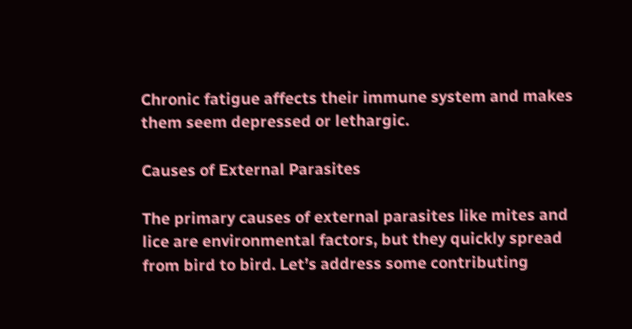Chronic fatigue affects their immune system and makes them seem depressed or lethargic.

Causes of External Parasites

The primary causes of external parasites like mites and lice are environmental factors, but they quickly spread from bird to bird. Let’s address some contributing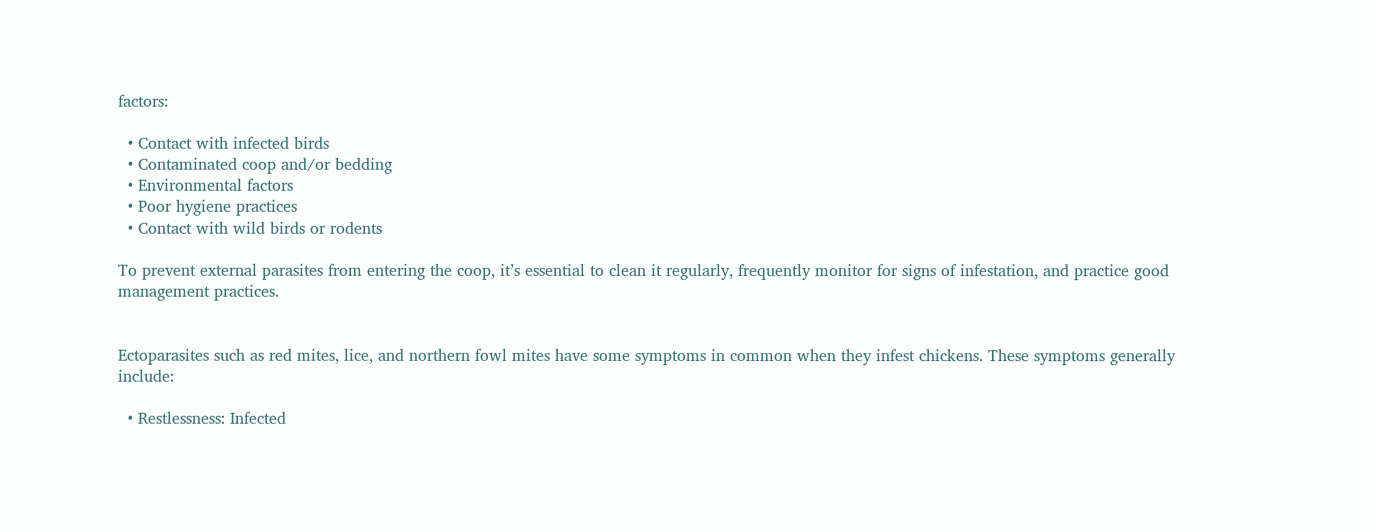factors:

  • Contact with infected birds
  • Contaminated coop and/or bedding
  • Environmental factors
  • Poor hygiene practices
  • Contact with wild birds or rodents

To prevent external parasites from entering the coop, it’s essential to clean it regularly, frequently monitor for signs of infestation, and practice good management practices.


Ectoparasites such as red mites, lice, and northern fowl mites have some symptoms in common when they infest chickens. These symptoms generally include:

  • Restlessness: Infected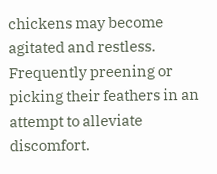chickens may become agitated and restless. Frequently preening or picking their feathers in an attempt to alleviate discomfort.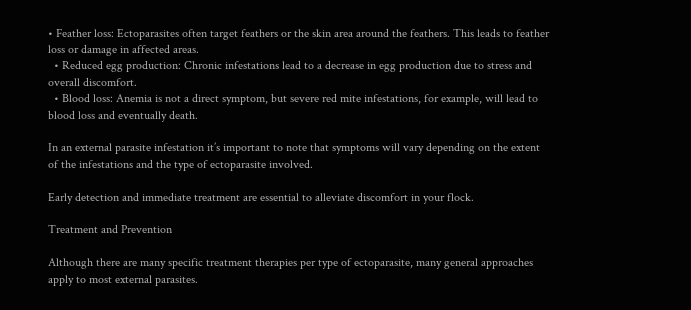• Feather loss: Ectoparasites often target feathers or the skin area around the feathers. This leads to feather loss or damage in affected areas.
  • Reduced egg production: Chronic infestations lead to a decrease in egg production due to stress and overall discomfort.
  • Blood loss: Anemia is not a direct symptom, but severe red mite infestations, for example, will lead to blood loss and eventually death.

In an external parasite infestation it’s important to note that symptoms will vary depending on the extent of the infestations and the type of ectoparasite involved.

Early detection and immediate treatment are essential to alleviate discomfort in your flock.

Treatment and Prevention

Although there are many specific treatment therapies per type of ectoparasite, many general approaches apply to most external parasites.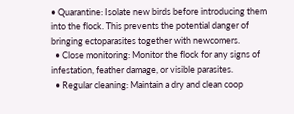• Quarantine: Isolate new birds before introducing them into the flock. This prevents the potential danger of bringing ectoparasites together with newcomers.
  • Close monitoring: Monitor the flock for any signs of infestation, feather damage, or visible parasites.
  • Regular cleaning: Maintain a dry and clean coop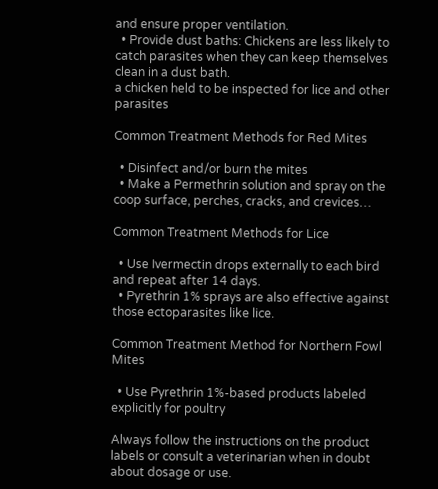and ensure proper ventilation.
  • Provide dust baths: Chickens are less likely to catch parasites when they can keep themselves clean in a dust bath.
a chicken held to be inspected for lice and other parasites

Common Treatment Methods for Red Mites

  • Disinfect and/or burn the mites
  • Make a Permethrin solution and spray on the coop surface, perches, cracks, and crevices…

Common Treatment Methods for Lice

  • Use Ivermectin drops externally to each bird and repeat after 14 days.
  • Pyrethrin 1% sprays are also effective against those ectoparasites like lice.

Common Treatment Method for Northern Fowl Mites

  • Use Pyrethrin 1%-based products labeled explicitly for poultry

Always follow the instructions on the product labels or consult a veterinarian when in doubt about dosage or use.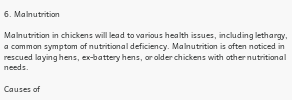6. Malnutrition

Malnutrition in chickens will lead to various health issues, including lethargy, a common symptom of nutritional deficiency. Malnutrition is often noticed in rescued laying hens, ex-battery hens, or older chickens with other nutritional needs.

Causes of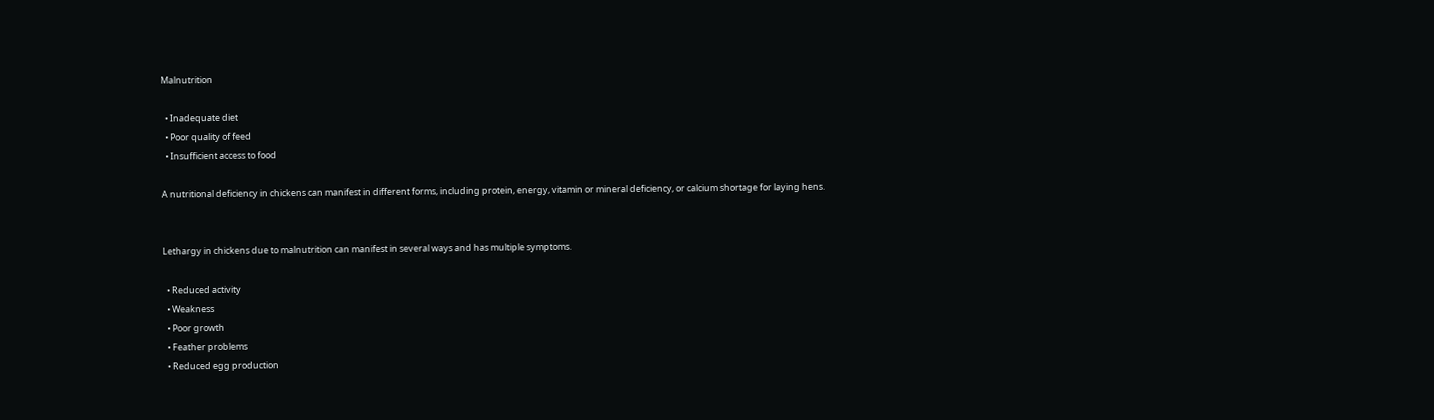Malnutrition

  • Inadequate diet
  • Poor quality of feed
  • Insufficient access to food

A nutritional deficiency in chickens can manifest in different forms, including protein, energy, vitamin or mineral deficiency, or calcium shortage for laying hens.


Lethargy in chickens due to malnutrition can manifest in several ways and has multiple symptoms.

  • Reduced activity
  • Weakness
  • Poor growth
  • Feather problems
  • Reduced egg production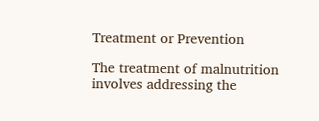Treatment or Prevention

The treatment of malnutrition involves addressing the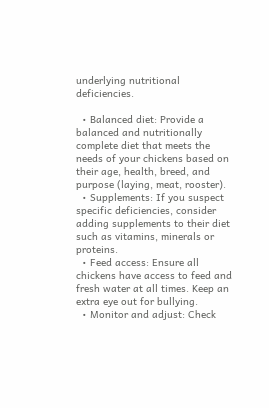underlying nutritional deficiencies.

  • Balanced diet: Provide a balanced and nutritionally complete diet that meets the needs of your chickens based on their age, health, breed, and purpose (laying, meat, rooster).
  • Supplements: If you suspect specific deficiencies, consider adding supplements to their diet such as vitamins, minerals or proteins.
  • Feed access: Ensure all chickens have access to feed and fresh water at all times. Keep an extra eye out for bullying.
  • Monitor and adjust: Check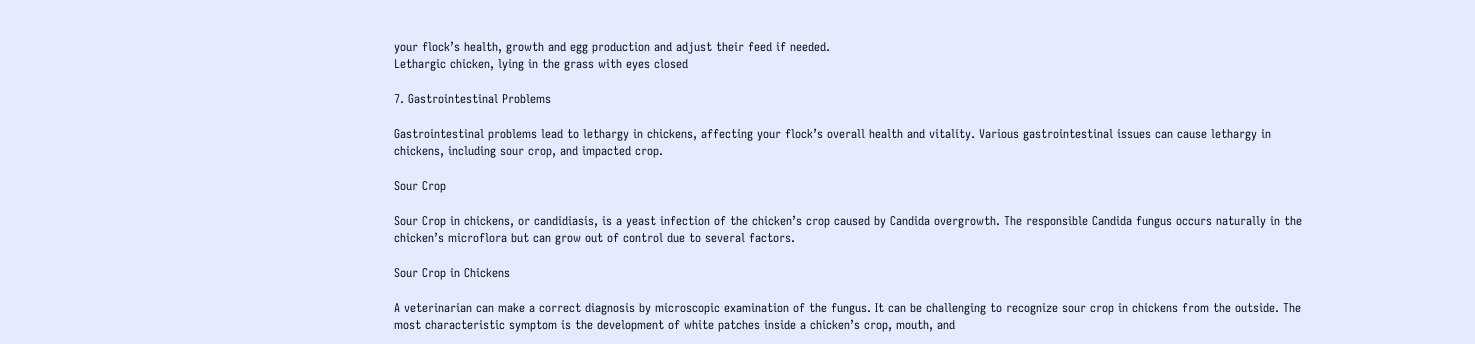your flock’s health, growth and egg production and adjust their feed if needed.
Lethargic chicken, lying in the grass with eyes closed

7. Gastrointestinal Problems

Gastrointestinal problems lead to lethargy in chickens, affecting your flock’s overall health and vitality. Various gastrointestinal issues can cause lethargy in chickens, including sour crop, and impacted crop.

Sour Crop

Sour Crop in chickens, or candidiasis, is a yeast infection of the chicken’s crop caused by Candida overgrowth. The responsible Candida fungus occurs naturally in the chicken’s microflora but can grow out of control due to several factors.

Sour Crop in Chickens

A veterinarian can make a correct diagnosis by microscopic examination of the fungus. It can be challenging to recognize sour crop in chickens from the outside. The most characteristic symptom is the development of white patches inside a chicken’s crop, mouth, and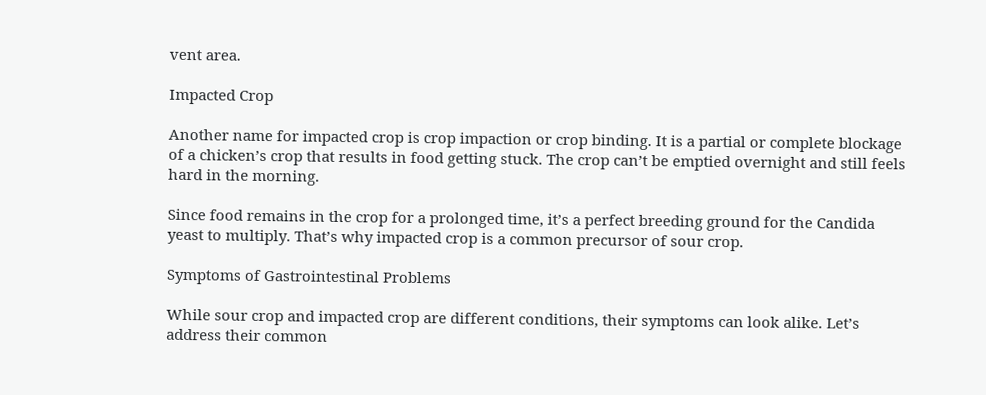vent area.

Impacted Crop

Another name for impacted crop is crop impaction or crop binding. It is a partial or complete blockage of a chicken’s crop that results in food getting stuck. The crop can’t be emptied overnight and still feels hard in the morning.

Since food remains in the crop for a prolonged time, it’s a perfect breeding ground for the Candida yeast to multiply. That’s why impacted crop is a common precursor of sour crop.

Symptoms of Gastrointestinal Problems

While sour crop and impacted crop are different conditions, their symptoms can look alike. Let’s address their common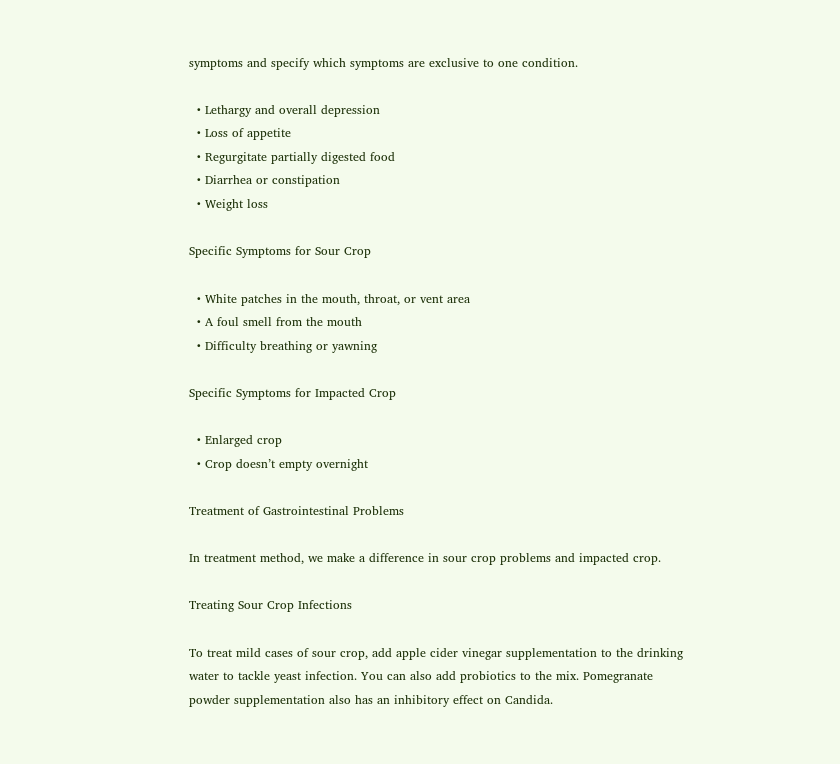symptoms and specify which symptoms are exclusive to one condition.

  • Lethargy and overall depression
  • Loss of appetite
  • Regurgitate partially digested food
  • Diarrhea or constipation
  • Weight loss

Specific Symptoms for Sour Crop

  • White patches in the mouth, throat, or vent area
  • A foul smell from the mouth
  • Difficulty breathing or yawning

Specific Symptoms for Impacted Crop

  • Enlarged crop
  • Crop doesn’t empty overnight

Treatment of Gastrointestinal Problems

In treatment method, we make a difference in sour crop problems and impacted crop.

Treating Sour Crop Infections

To treat mild cases of sour crop, add apple cider vinegar supplementation to the drinking water to tackle yeast infection. You can also add probiotics to the mix. Pomegranate powder supplementation also has an inhibitory effect on Candida.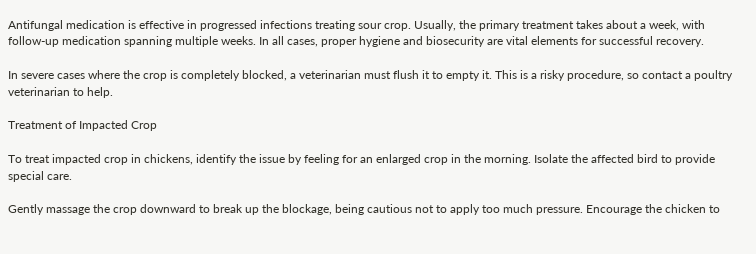Antifungal medication is effective in progressed infections treating sour crop. Usually, the primary treatment takes about a week, with follow-up medication spanning multiple weeks. In all cases, proper hygiene and biosecurity are vital elements for successful recovery.

In severe cases where the crop is completely blocked, a veterinarian must flush it to empty it. This is a risky procedure, so contact a poultry veterinarian to help.

Treatment of Impacted Crop

To treat impacted crop in chickens, identify the issue by feeling for an enlarged crop in the morning. Isolate the affected bird to provide special care.

Gently massage the crop downward to break up the blockage, being cautious not to apply too much pressure. Encourage the chicken to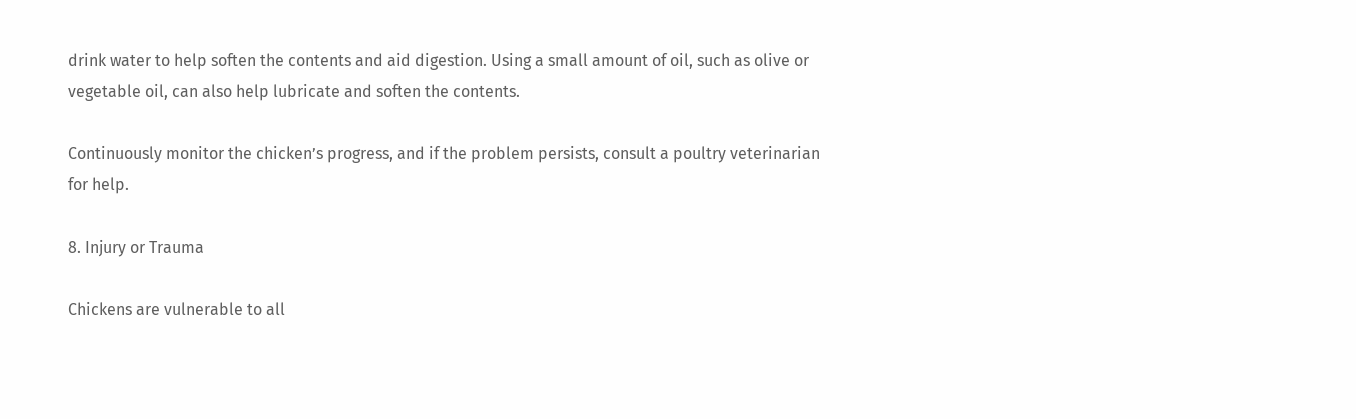drink water to help soften the contents and aid digestion. Using a small amount of oil, such as olive or vegetable oil, can also help lubricate and soften the contents.

Continuously monitor the chicken’s progress, and if the problem persists, consult a poultry veterinarian for help.

8. Injury or Trauma

Chickens are vulnerable to all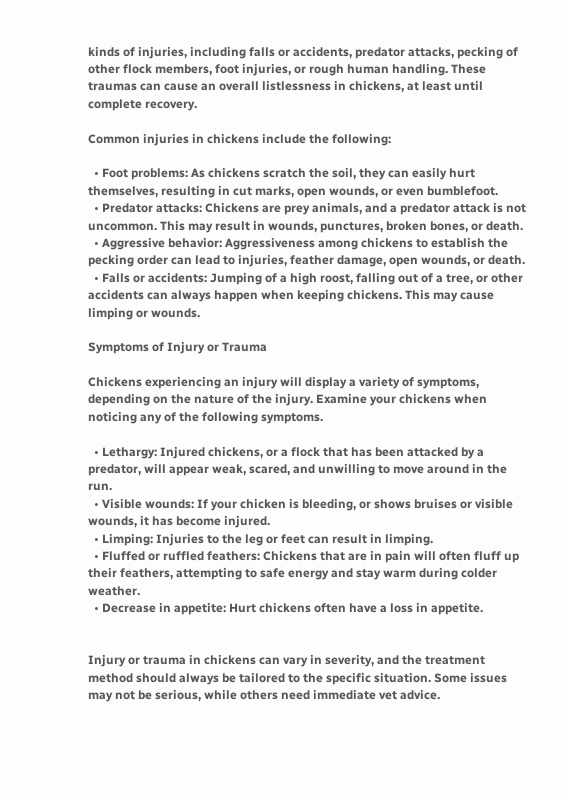kinds of injuries, including falls or accidents, predator attacks, pecking of other flock members, foot injuries, or rough human handling. These traumas can cause an overall listlessness in chickens, at least until complete recovery.

Common injuries in chickens include the following:

  • Foot problems: As chickens scratch the soil, they can easily hurt themselves, resulting in cut marks, open wounds, or even bumblefoot.
  • Predator attacks: Chickens are prey animals, and a predator attack is not uncommon. This may result in wounds, punctures, broken bones, or death.
  • Aggressive behavior: Aggressiveness among chickens to establish the pecking order can lead to injuries, feather damage, open wounds, or death.
  • Falls or accidents: Jumping of a high roost, falling out of a tree, or other accidents can always happen when keeping chickens. This may cause limping or wounds.

Symptoms of Injury or Trauma

Chickens experiencing an injury will display a variety of symptoms, depending on the nature of the injury. Examine your chickens when noticing any of the following symptoms.

  • Lethargy: Injured chickens, or a flock that has been attacked by a predator, will appear weak, scared, and unwilling to move around in the run.
  • Visible wounds: If your chicken is bleeding, or shows bruises or visible wounds, it has become injured.
  • Limping: Injuries to the leg or feet can result in limping.
  • Fluffed or ruffled feathers: Chickens that are in pain will often fluff up their feathers, attempting to safe energy and stay warm during colder weather.
  • Decrease in appetite: Hurt chickens often have a loss in appetite.


Injury or trauma in chickens can vary in severity, and the treatment method should always be tailored to the specific situation. Some issues may not be serious, while others need immediate vet advice.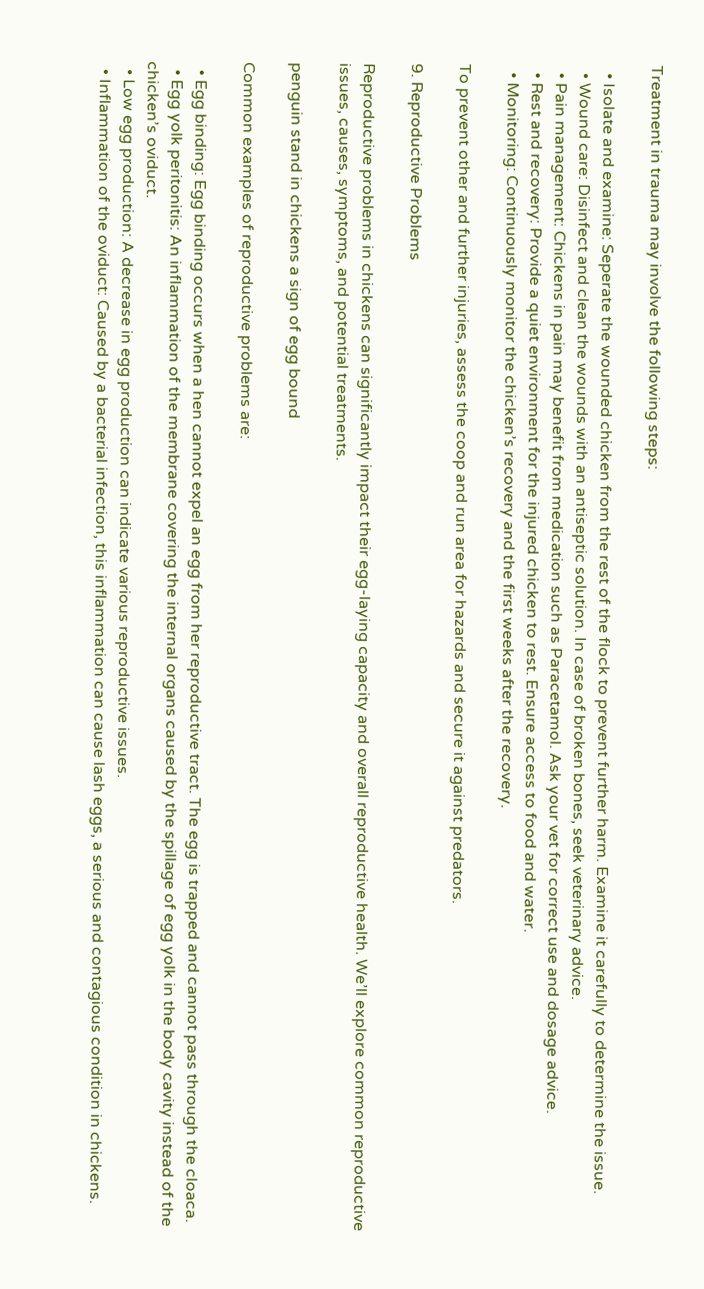Treatment in trauma may involve the following steps:

  • Isolate and examine: Seperate the wounded chicken from the rest of the flock to prevent further harm. Examine it carefully to determine the issue.
  • Wound care: Disinfect and clean the wounds with an antiseptic solution. In case of broken bones, seek veterinary advice.
  • Pain management: Chickens in pain may benefit from medication such as Paracetamol. Ask your vet for correct use and dosage advice.
  • Rest and recovery: Provide a quiet environment for the injured chicken to rest. Ensure access to food and water.
  • Monitoring: Continuously monitor the chicken’s recovery and the first weeks after the recovery.

To prevent other and further injuries, assess the coop and run area for hazards and secure it against predators.

9. Reproductive Problems

Reproductive problems in chickens can significantly impact their egg-laying capacity and overall reproductive health. We’ll explore common reproductive issues, causes, symptoms, and potential treatments.

penguin stand in chickens a sign of egg bound

Common examples of reproductive problems are:

  • Egg binding: Egg binding occurs when a hen cannot expel an egg from her reproductive tract. The egg is trapped and cannot pass through the cloaca.
  • Egg yolk peritonitis: An inflammation of the membrane covering the internal organs caused by the spillage of egg yolk in the body cavity instead of the chicken’s oviduct.
  • Low egg production: A decrease in egg production can indicate various reproductive issues.
  • Inflammation of the oviduct: Caused by a bacterial infection, this inflammation can cause lash eggs, a serious and contagious condition in chickens.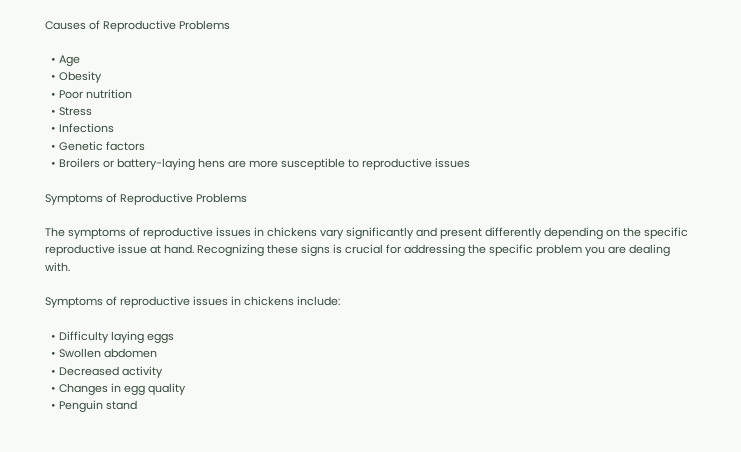Causes of Reproductive Problems

  • Age
  • Obesity
  • Poor nutrition
  • Stress
  • Infections
  • Genetic factors
  • Broilers or battery-laying hens are more susceptible to reproductive issues

Symptoms of Reproductive Problems

The symptoms of reproductive issues in chickens vary significantly and present differently depending on the specific reproductive issue at hand. Recognizing these signs is crucial for addressing the specific problem you are dealing with.

Symptoms of reproductive issues in chickens include:

  • Difficulty laying eggs
  • Swollen abdomen
  • Decreased activity
  • Changes in egg quality
  • Penguin stand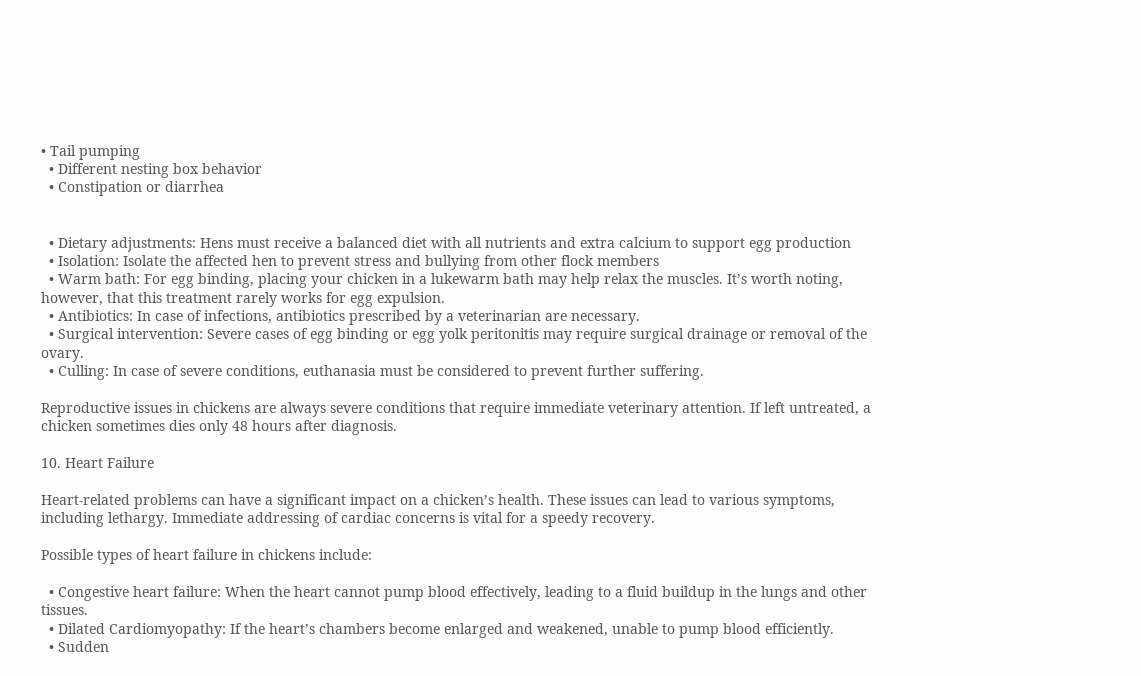• Tail pumping
  • Different nesting box behavior
  • Constipation or diarrhea


  • Dietary adjustments: Hens must receive a balanced diet with all nutrients and extra calcium to support egg production
  • Isolation: Isolate the affected hen to prevent stress and bullying from other flock members
  • Warm bath: For egg binding, placing your chicken in a lukewarm bath may help relax the muscles. It’s worth noting, however, that this treatment rarely works for egg expulsion.
  • Antibiotics: In case of infections, antibiotics prescribed by a veterinarian are necessary.
  • Surgical intervention: Severe cases of egg binding or egg yolk peritonitis may require surgical drainage or removal of the ovary.
  • Culling: In case of severe conditions, euthanasia must be considered to prevent further suffering.

Reproductive issues in chickens are always severe conditions that require immediate veterinary attention. If left untreated, a chicken sometimes dies only 48 hours after diagnosis.

10. Heart Failure

Heart-related problems can have a significant impact on a chicken’s health. These issues can lead to various symptoms, including lethargy. Immediate addressing of cardiac concerns is vital for a speedy recovery.

Possible types of heart failure in chickens include:

  • Congestive heart failure: When the heart cannot pump blood effectively, leading to a fluid buildup in the lungs and other tissues.
  • Dilated Cardiomyopathy: If the heart’s chambers become enlarged and weakened, unable to pump blood efficiently.
  • Sudden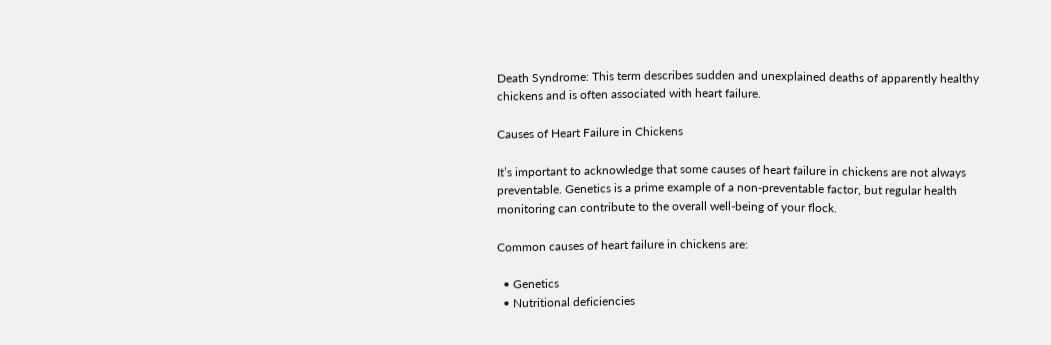Death Syndrome: This term describes sudden and unexplained deaths of apparently healthy chickens and is often associated with heart failure.

Causes of Heart Failure in Chickens

It’s important to acknowledge that some causes of heart failure in chickens are not always preventable. Genetics is a prime example of a non-preventable factor, but regular health monitoring can contribute to the overall well-being of your flock.

Common causes of heart failure in chickens are:

  • Genetics
  • Nutritional deficiencies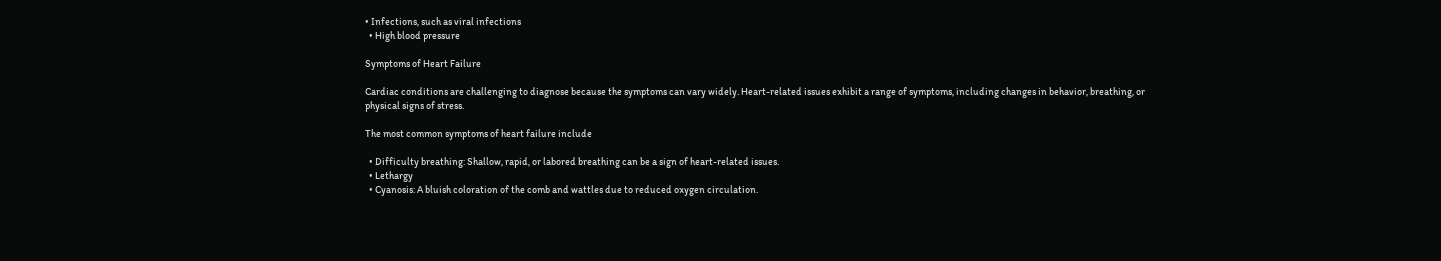• Infections, such as viral infections
  • High blood pressure

Symptoms of Heart Failure

Cardiac conditions are challenging to diagnose because the symptoms can vary widely. Heart-related issues exhibit a range of symptoms, including changes in behavior, breathing, or physical signs of stress.

The most common symptoms of heart failure include

  • Difficulty breathing: Shallow, rapid, or labored breathing can be a sign of heart-related issues.
  • Lethargy
  • Cyanosis: A bluish coloration of the comb and wattles due to reduced oxygen circulation.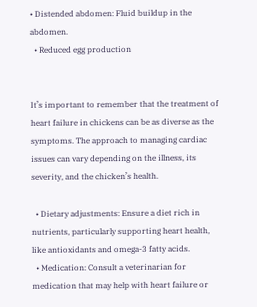• Distended abdomen: Fluid buildup in the abdomen.
  • Reduced egg production


It’s important to remember that the treatment of heart failure in chickens can be as diverse as the symptoms. The approach to managing cardiac issues can vary depending on the illness, its severity, and the chicken’s health.

  • Dietary adjustments: Ensure a diet rich in nutrients, particularly supporting heart health, like antioxidants and omega-3 fatty acids.
  • Medication: Consult a veterinarian for medication that may help with heart failure or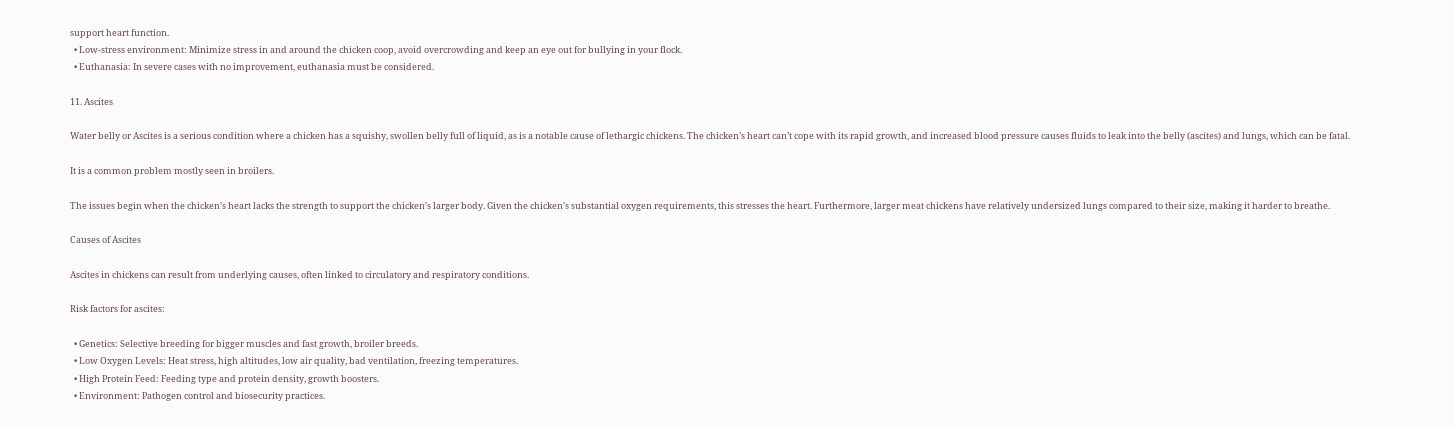support heart function.
  • Low-stress environment: Minimize stress in and around the chicken coop, avoid overcrowding and keep an eye out for bullying in your flock.
  • Euthanasia: In severe cases with no improvement, euthanasia must be considered.

11. Ascites

Water belly or Ascites is a serious condition where a chicken has a squishy, swollen belly full of liquid, as is a notable cause of lethargic chickens. The chicken’s heart can’t cope with its rapid growth, and increased blood pressure causes fluids to leak into the belly (ascites) and lungs, which can be fatal.

It is a common problem mostly seen in broilers.

The issues begin when the chicken’s heart lacks the strength to support the chicken’s larger body. Given the chicken’s substantial oxygen requirements, this stresses the heart. Furthermore, larger meat chickens have relatively undersized lungs compared to their size, making it harder to breathe.

Causes of Ascites

Ascites in chickens can result from underlying causes, often linked to circulatory and respiratory conditions.

Risk factors for ascites:

  • Genetics: Selective breeding for bigger muscles and fast growth, broiler breeds.
  • Low Oxygen Levels: Heat stress, high altitudes, low air quality, bad ventilation, freezing temperatures.
  • High Protein Feed: Feeding type and protein density, growth boosters.
  • Environment: Pathogen control and biosecurity practices.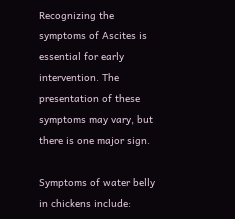Recognizing the symptoms of Ascites is essential for early intervention. The presentation of these symptoms may vary, but there is one major sign.

Symptoms of water belly in chickens include: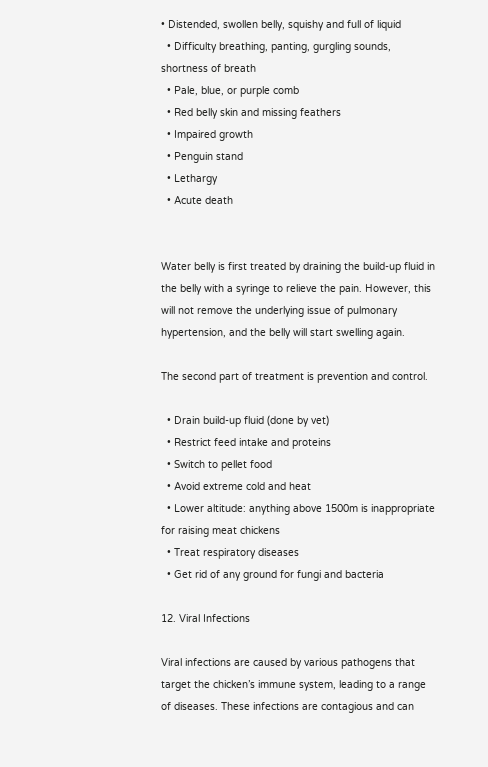• Distended, swollen belly, squishy and full of liquid
  • Difficulty breathing, panting, gurgling sounds, shortness of breath
  • Pale, blue, or purple comb
  • Red belly skin and missing feathers
  • Impaired growth
  • Penguin stand
  • Lethargy
  • Acute death


Water belly is first treated by draining the build-up fluid in the belly with a syringe to relieve the pain. However, this will not remove the underlying issue of pulmonary hypertension, and the belly will start swelling again.

The second part of treatment is prevention and control.

  • Drain build-up fluid (done by vet)
  • Restrict feed intake and proteins
  • Switch to pellet food
  • Avoid extreme cold and heat
  • Lower altitude: anything above 1500m is inappropriate for raising meat chickens
  • Treat respiratory diseases
  • Get rid of any ground for fungi and bacteria

12. Viral Infections

Viral infections are caused by various pathogens that target the chicken’s immune system, leading to a range of diseases. These infections are contagious and can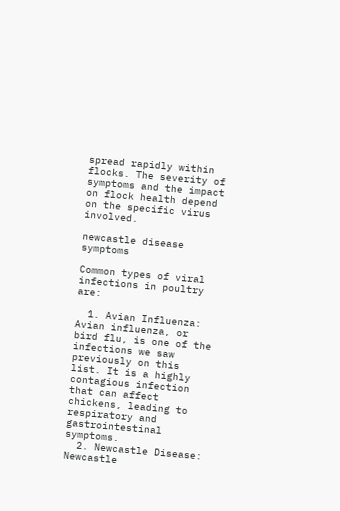spread rapidly within flocks. The severity of symptoms and the impact on flock health depend on the specific virus involved.

newcastle disease symptoms

Common types of viral infections in poultry are:

  1. Avian Influenza: Avian influenza, or bird flu, is one of the infections we saw previously on this list. It is a highly contagious infection that can affect chickens, leading to respiratory and gastrointestinal symptoms.
  2. Newcastle Disease: Newcastle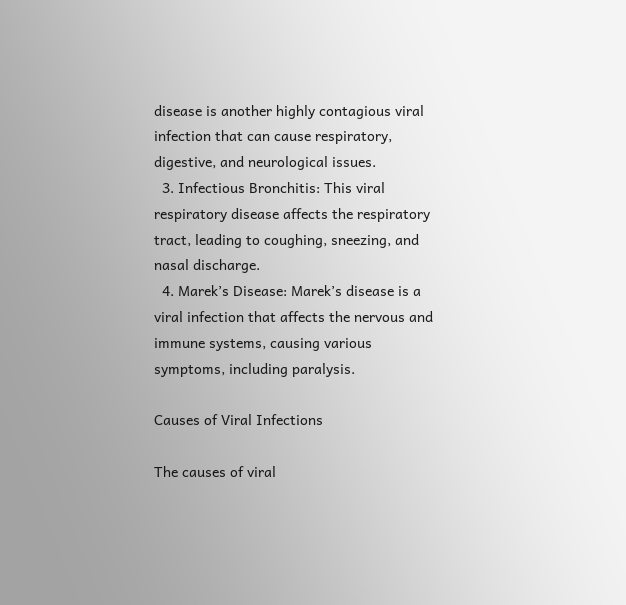disease is another highly contagious viral infection that can cause respiratory, digestive, and neurological issues.
  3. Infectious Bronchitis: This viral respiratory disease affects the respiratory tract, leading to coughing, sneezing, and nasal discharge.
  4. Marek’s Disease: Marek’s disease is a viral infection that affects the nervous and immune systems, causing various symptoms, including paralysis.

Causes of Viral Infections

The causes of viral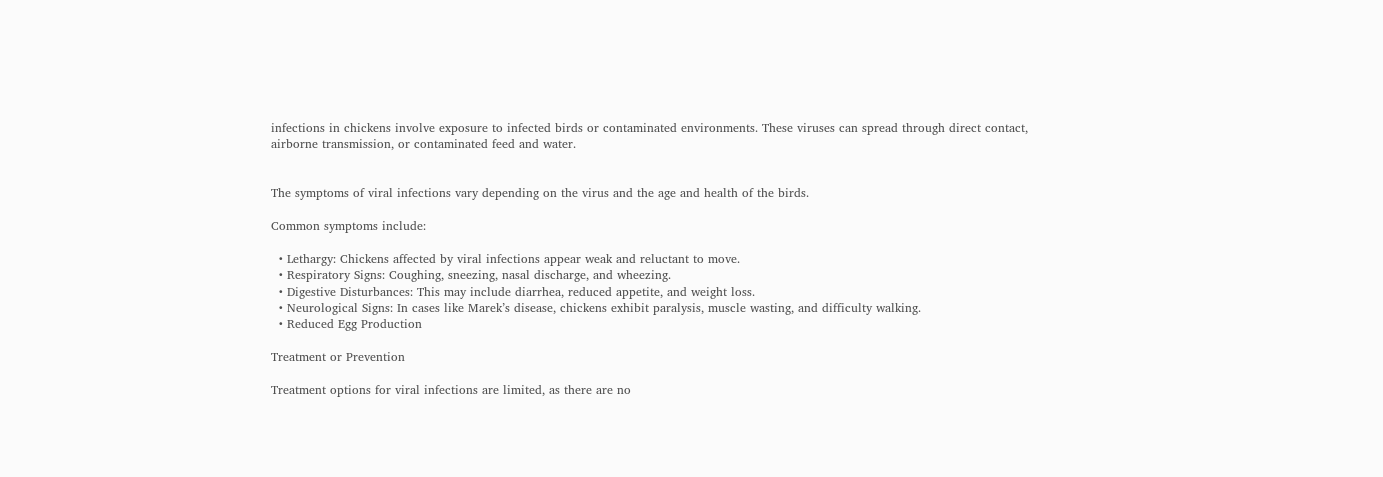infections in chickens involve exposure to infected birds or contaminated environments. These viruses can spread through direct contact, airborne transmission, or contaminated feed and water.


The symptoms of viral infections vary depending on the virus and the age and health of the birds.

Common symptoms include:

  • Lethargy: Chickens affected by viral infections appear weak and reluctant to move.
  • Respiratory Signs: Coughing, sneezing, nasal discharge, and wheezing.
  • Digestive Disturbances: This may include diarrhea, reduced appetite, and weight loss.
  • Neurological Signs: In cases like Marek’s disease, chickens exhibit paralysis, muscle wasting, and difficulty walking.
  • Reduced Egg Production

Treatment or Prevention

Treatment options for viral infections are limited, as there are no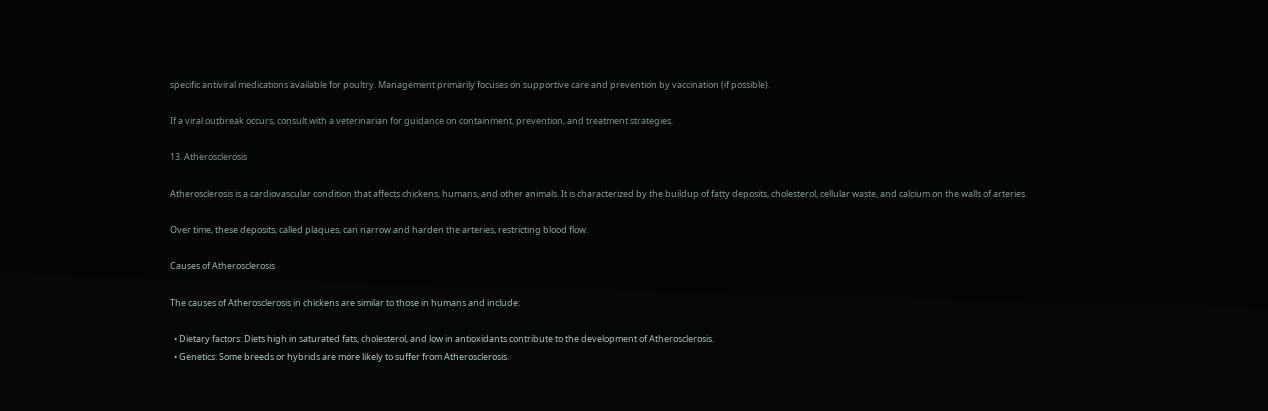specific antiviral medications available for poultry. Management primarily focuses on supportive care and prevention by vaccination (if possible).

If a viral outbreak occurs, consult with a veterinarian for guidance on containment, prevention, and treatment strategies.

13. Atherosclerosis

Atherosclerosis is a cardiovascular condition that affects chickens, humans, and other animals. It is characterized by the buildup of fatty deposits, cholesterol, cellular waste, and calcium on the walls of arteries.

Over time, these deposits, called plaques, can narrow and harden the arteries, restricting blood flow.

Causes of Atherosclerosis

The causes of Atherosclerosis in chickens are similar to those in humans and include:

  • Dietary factors: Diets high in saturated fats, cholesterol, and low in antioxidants contribute to the development of Atherosclerosis.
  • Genetics: Some breeds or hybrids are more likely to suffer from Atherosclerosis.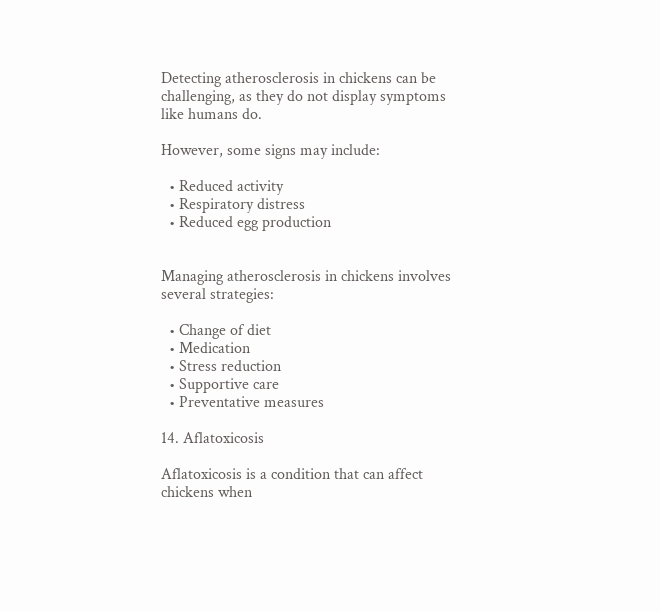Detecting atherosclerosis in chickens can be challenging, as they do not display symptoms like humans do.

However, some signs may include:

  • Reduced activity
  • Respiratory distress
  • Reduced egg production


Managing atherosclerosis in chickens involves several strategies:

  • Change of diet
  • Medication
  • Stress reduction
  • Supportive care
  • Preventative measures

14. Aflatoxicosis

Aflatoxicosis is a condition that can affect chickens when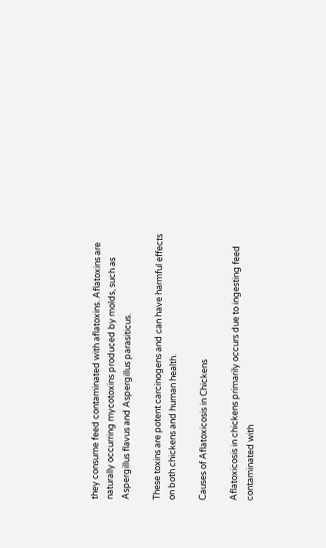they consume feed contaminated with aflatoxins. Aflatoxins are naturally occurring mycotoxins produced by molds, such as Aspergillus flavus and Aspergillus parasiticus.

These toxins are potent carcinogens and can have harmful effects on both chickens and human health.

Causes of Aflatoxicosis in Chickens

Aflatoxicosis in chickens primarily occurs due to ingesting feed contaminated with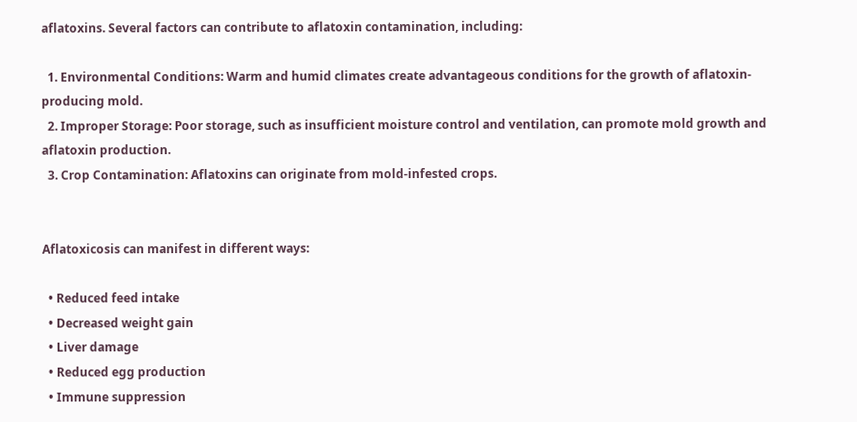aflatoxins. Several factors can contribute to aflatoxin contamination, including:

  1. Environmental Conditions: Warm and humid climates create advantageous conditions for the growth of aflatoxin-producing mold.
  2. Improper Storage: Poor storage, such as insufficient moisture control and ventilation, can promote mold growth and aflatoxin production.
  3. Crop Contamination: Aflatoxins can originate from mold-infested crops.


Aflatoxicosis can manifest in different ways:

  • Reduced feed intake
  • Decreased weight gain
  • Liver damage
  • Reduced egg production
  • Immune suppression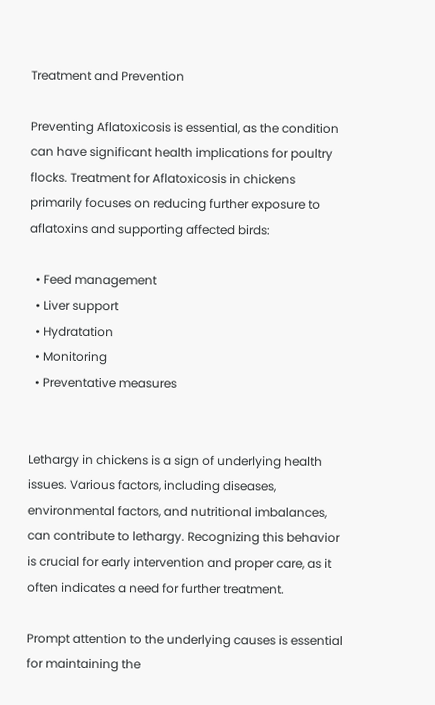Treatment and Prevention

Preventing Aflatoxicosis is essential, as the condition can have significant health implications for poultry flocks. Treatment for Aflatoxicosis in chickens primarily focuses on reducing further exposure to aflatoxins and supporting affected birds:

  • Feed management
  • Liver support
  • Hydratation
  • Monitoring
  • Preventative measures


Lethargy in chickens is a sign of underlying health issues. Various factors, including diseases, environmental factors, and nutritional imbalances, can contribute to lethargy. Recognizing this behavior is crucial for early intervention and proper care, as it often indicates a need for further treatment.

Prompt attention to the underlying causes is essential for maintaining the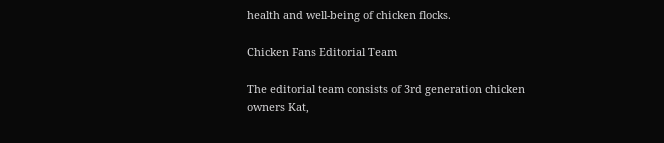health and well-being of chicken flocks.

Chicken Fans Editorial Team

The editorial team consists of 3rd generation chicken owners Kat,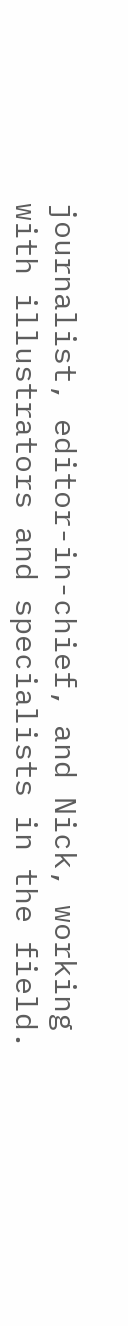journalist, editor-in-chief, and Nick, working with illustrators and specialists in the field.